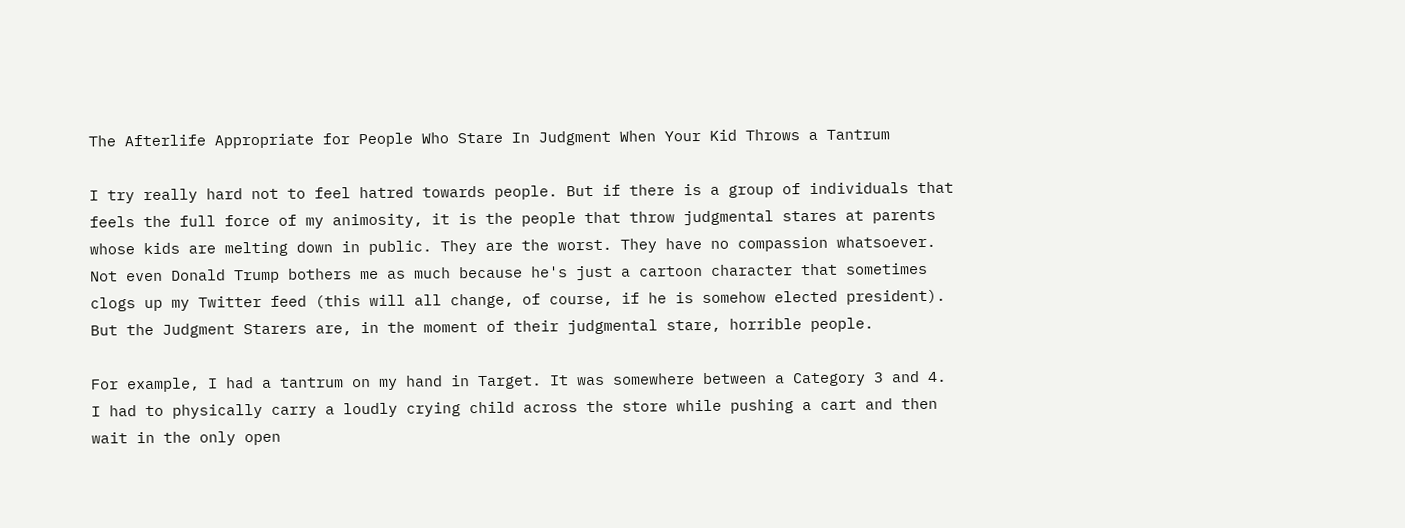The Afterlife Appropriate for People Who Stare In Judgment When Your Kid Throws a Tantrum

I try really hard not to feel hatred towards people. But if there is a group of individuals that feels the full force of my animosity, it is the people that throw judgmental stares at parents whose kids are melting down in public. They are the worst. They have no compassion whatsoever. Not even Donald Trump bothers me as much because he's just a cartoon character that sometimes clogs up my Twitter feed (this will all change, of course, if he is somehow elected president). But the Judgment Starers are, in the moment of their judgmental stare, horrible people.

For example, I had a tantrum on my hand in Target. It was somewhere between a Category 3 and 4. I had to physically carry a loudly crying child across the store while pushing a cart and then wait in the only open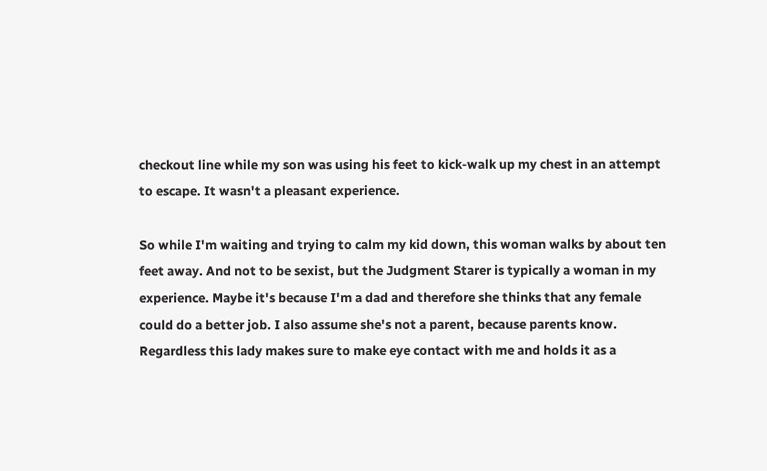checkout line while my son was using his feet to kick-walk up my chest in an attempt to escape. It wasn't a pleasant experience.

So while I'm waiting and trying to calm my kid down, this woman walks by about ten feet away. And not to be sexist, but the Judgment Starer is typically a woman in my experience. Maybe it's because I'm a dad and therefore she thinks that any female could do a better job. I also assume she's not a parent, because parents know. Regardless this lady makes sure to make eye contact with me and holds it as a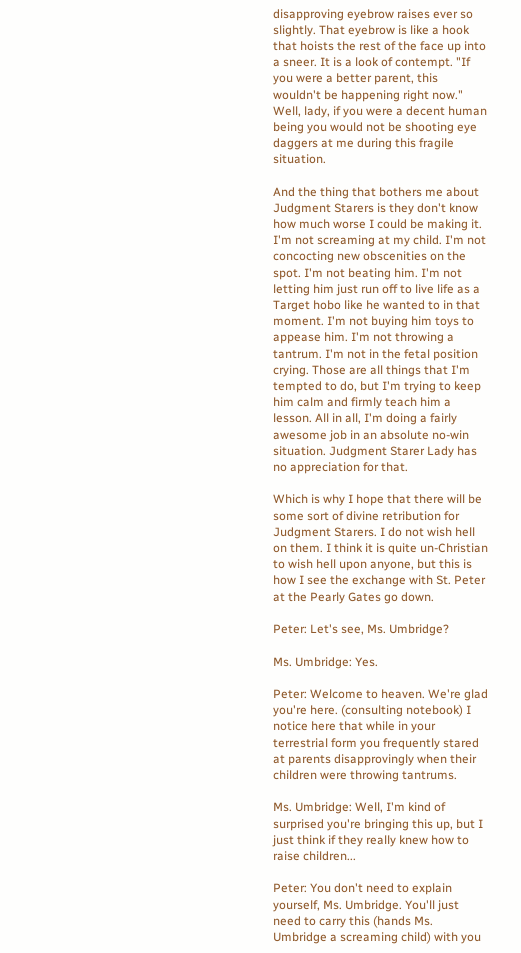disapproving eyebrow raises ever so slightly. That eyebrow is like a hook that hoists the rest of the face up into a sneer. It is a look of contempt. "If you were a better parent, this wouldn't be happening right now." Well, lady, if you were a decent human being you would not be shooting eye daggers at me during this fragile situation.

And the thing that bothers me about Judgment Starers is they don't know how much worse I could be making it. I'm not screaming at my child. I'm not concocting new obscenities on the spot. I'm not beating him. I'm not letting him just run off to live life as a Target hobo like he wanted to in that moment. I'm not buying him toys to appease him. I'm not throwing a tantrum. I'm not in the fetal position crying. Those are all things that I'm tempted to do, but I'm trying to keep him calm and firmly teach him a lesson. All in all, I'm doing a fairly awesome job in an absolute no-win situation. Judgment Starer Lady has no appreciation for that.

Which is why I hope that there will be some sort of divine retribution for Judgment Starers. I do not wish hell on them. I think it is quite un-Christian to wish hell upon anyone, but this is how I see the exchange with St. Peter at the Pearly Gates go down.

Peter: Let's see, Ms. Umbridge?

Ms. Umbridge: Yes.

Peter: Welcome to heaven. We're glad you're here. (consulting notebook) I notice here that while in your terrestrial form you frequently stared at parents disapprovingly when their children were throwing tantrums.

Ms. Umbridge: Well, I'm kind of surprised you're bringing this up, but I just think if they really knew how to raise children...

Peter: You don't need to explain yourself, Ms. Umbridge. You'll just need to carry this (hands Ms. Umbridge a screaming child) with you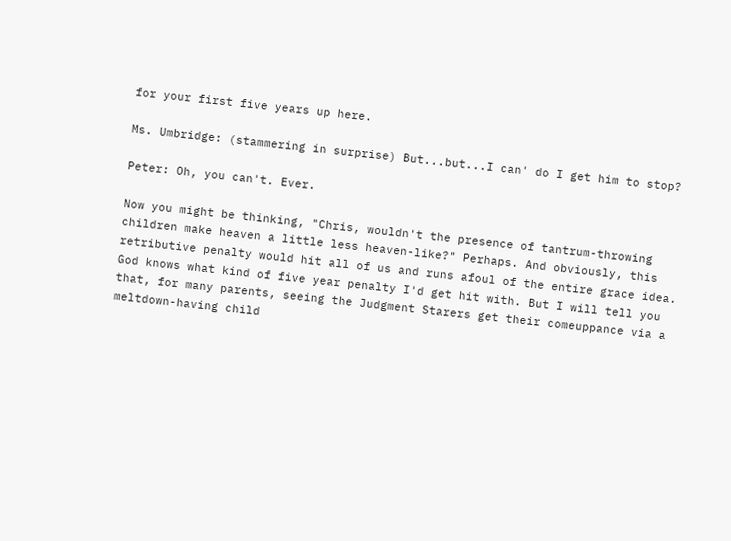for your first five years up here.

Ms. Umbridge: (stammering in surprise) But...but...I can' do I get him to stop?

Peter: Oh, you can't. Ever.

Now you might be thinking, "Chris, wouldn't the presence of tantrum-throwing children make heaven a little less heaven-like?" Perhaps. And obviously, this retributive penalty would hit all of us and runs afoul of the entire grace idea. God knows what kind of five year penalty I'd get hit with. But I will tell you that, for many parents, seeing the Judgment Starers get their comeuppance via a meltdown-having child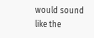would sound like the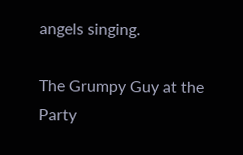angels singing.

The Grumpy Guy at the Party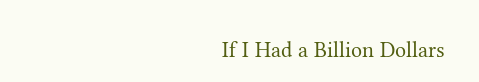If I Had a Billion Dollars